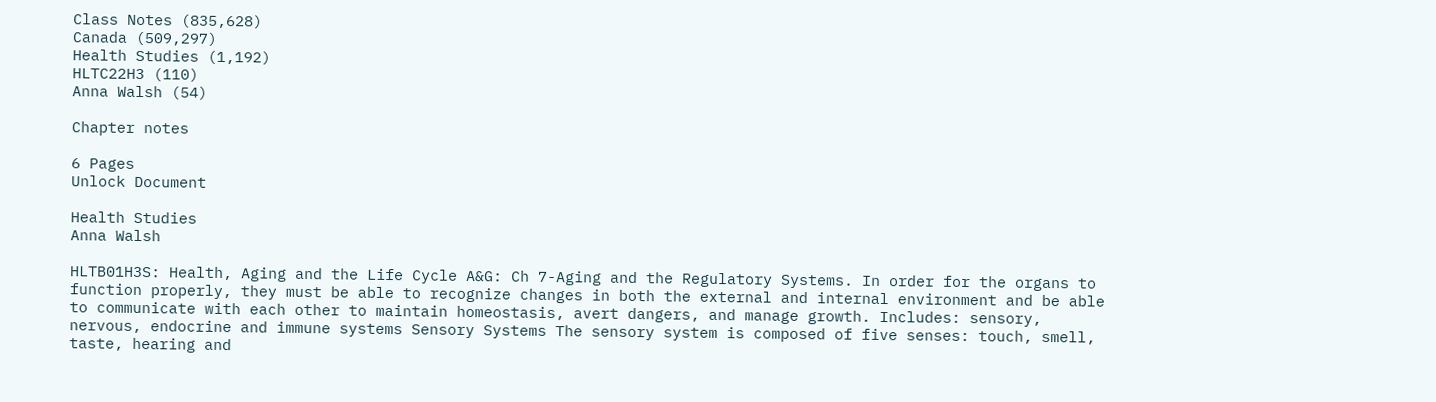Class Notes (835,628)
Canada (509,297)
Health Studies (1,192)
HLTC22H3 (110)
Anna Walsh (54)

Chapter notes

6 Pages
Unlock Document

Health Studies
Anna Walsh

HLTB01H3S: Health, Aging and the Life Cycle A&G: Ch 7-Aging and the Regulatory Systems. In order for the organs to function properly, they must be able to recognize changes in both the external and internal environment and be able to communicate with each other to maintain homeostasis, avert dangers, and manage growth. Includes: sensory, nervous, endocrine and immune systems Sensory Systems The sensory system is composed of five senses: touch, smell, taste, hearing and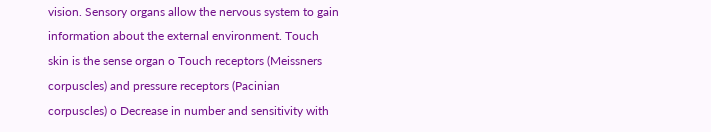vision. Sensory organs allow the nervous system to gain information about the external environment. Touch skin is the sense organ o Touch receptors (Meissners corpuscles) and pressure receptors (Pacinian corpuscles) o Decrease in number and sensitivity with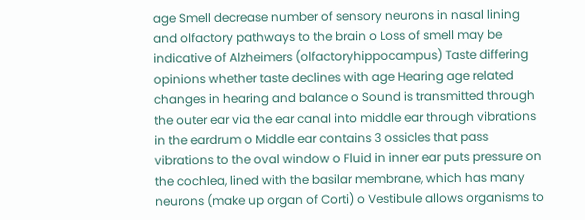age Smell decrease number of sensory neurons in nasal lining and olfactory pathways to the brain o Loss of smell may be indicative of Alzheimers (olfactoryhippocampus) Taste differing opinions whether taste declines with age Hearing age related changes in hearing and balance o Sound is transmitted through the outer ear via the ear canal into middle ear through vibrations in the eardrum o Middle ear contains 3 ossicles that pass vibrations to the oval window o Fluid in inner ear puts pressure on the cochlea, lined with the basilar membrane, which has many neurons (make up organ of Corti) o Vestibule allows organisms to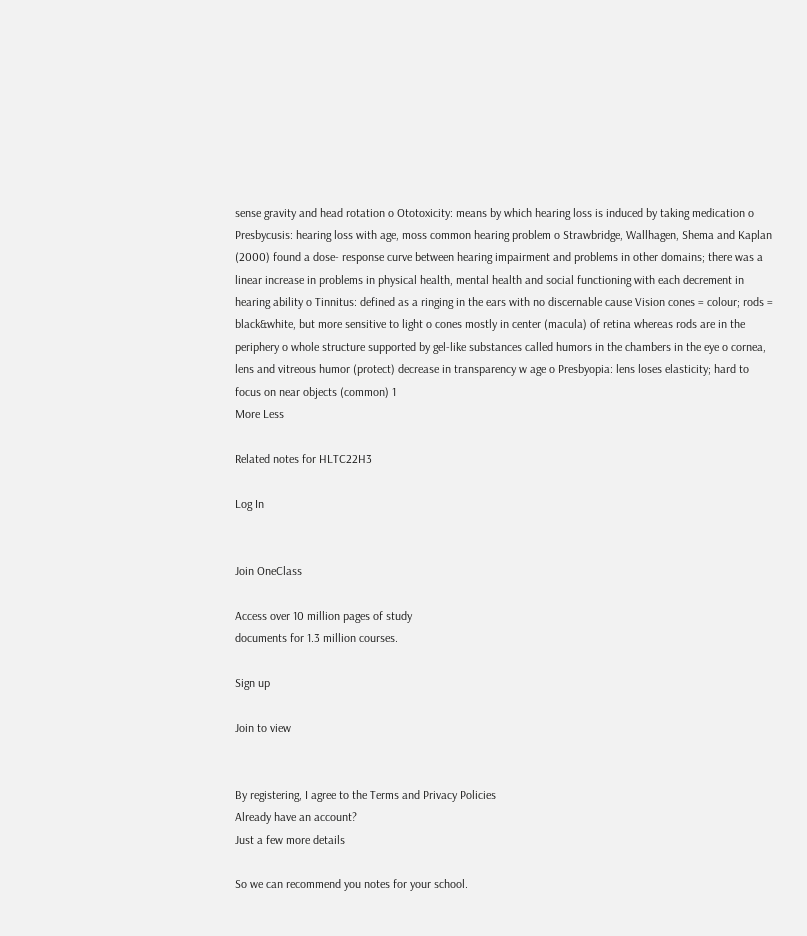sense gravity and head rotation o Ototoxicity: means by which hearing loss is induced by taking medication o Presbycusis: hearing loss with age, moss common hearing problem o Strawbridge, Wallhagen, Shema and Kaplan (2000) found a dose- response curve between hearing impairment and problems in other domains; there was a linear increase in problems in physical health, mental health and social functioning with each decrement in hearing ability o Tinnitus: defined as a ringing in the ears with no discernable cause Vision cones = colour; rods = black&white, but more sensitive to light o cones mostly in center (macula) of retina whereas rods are in the periphery o whole structure supported by gel-like substances called humors in the chambers in the eye o cornea, lens and vitreous humor (protect) decrease in transparency w age o Presbyopia: lens loses elasticity; hard to focus on near objects (common) 1
More Less

Related notes for HLTC22H3

Log In


Join OneClass

Access over 10 million pages of study
documents for 1.3 million courses.

Sign up

Join to view


By registering, I agree to the Terms and Privacy Policies
Already have an account?
Just a few more details

So we can recommend you notes for your school.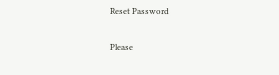Reset Password

Please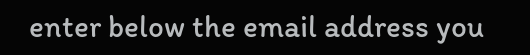enter below the email address you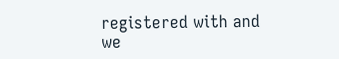registered with and we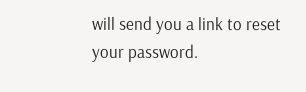will send you a link to reset your password.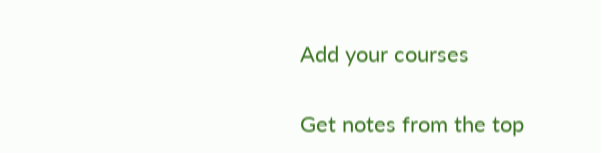Add your courses

Get notes from the top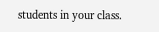students in your class.